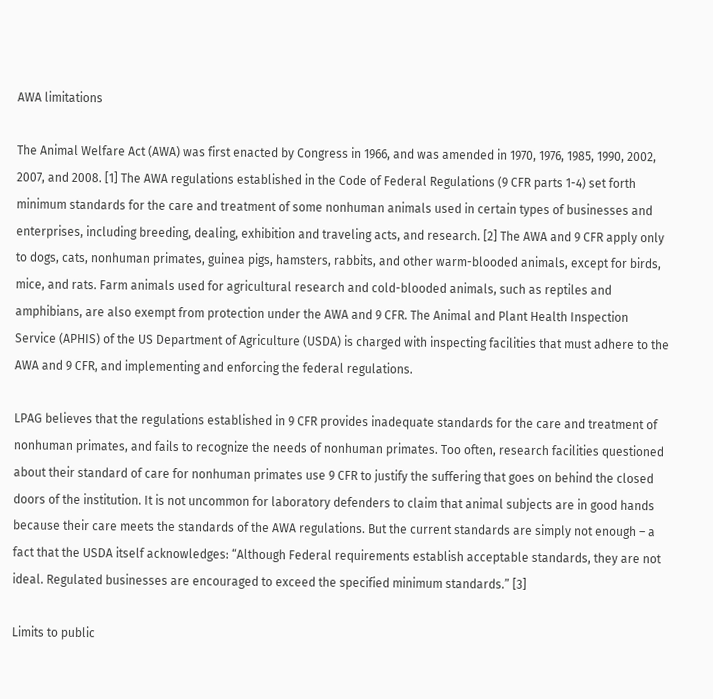AWA limitations

The Animal Welfare Act (AWA) was first enacted by Congress in 1966, and was amended in 1970, 1976, 1985, 1990, 2002, 2007, and 2008. [1] The AWA regulations established in the Code of Federal Regulations (9 CFR parts 1-4) set forth minimum standards for the care and treatment of some nonhuman animals used in certain types of businesses and enterprises, including breeding, dealing, exhibition and traveling acts, and research. [2] The AWA and 9 CFR apply only to dogs, cats, nonhuman primates, guinea pigs, hamsters, rabbits, and other warm-blooded animals, except for birds, mice, and rats. Farm animals used for agricultural research and cold-blooded animals, such as reptiles and amphibians, are also exempt from protection under the AWA and 9 CFR. The Animal and Plant Health Inspection Service (APHIS) of the US Department of Agriculture (USDA) is charged with inspecting facilities that must adhere to the AWA and 9 CFR, and implementing and enforcing the federal regulations.

LPAG believes that the regulations established in 9 CFR provides inadequate standards for the care and treatment of nonhuman primates, and fails to recognize the needs of nonhuman primates. Too often, research facilities questioned about their standard of care for nonhuman primates use 9 CFR to justify the suffering that goes on behind the closed doors of the institution. It is not uncommon for laboratory defenders to claim that animal subjects are in good hands because their care meets the standards of the AWA regulations. But the current standards are simply not enough – a fact that the USDA itself acknowledges: “Although Federal requirements establish acceptable standards, they are not ideal. Regulated businesses are encouraged to exceed the specified minimum standards.” [3]

Limits to public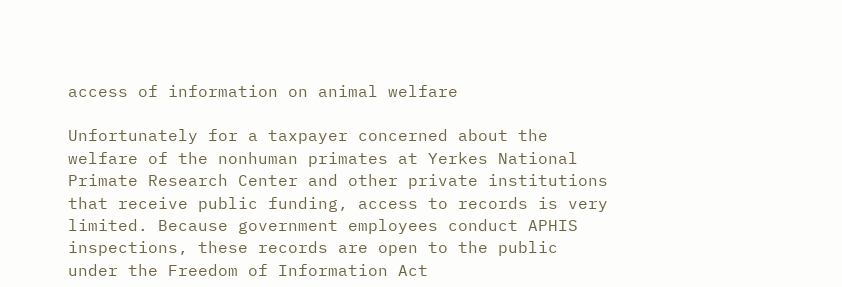access of information on animal welfare

Unfortunately for a taxpayer concerned about the welfare of the nonhuman primates at Yerkes National Primate Research Center and other private institutions that receive public funding, access to records is very limited. Because government employees conduct APHIS inspections, these records are open to the public under the Freedom of Information Act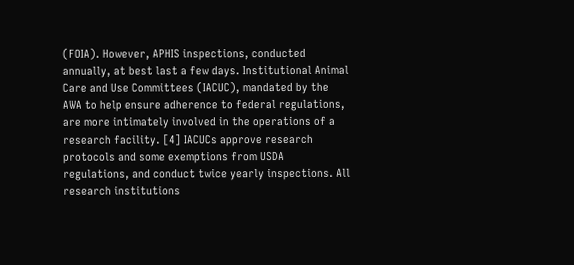(FOIA). However, APHIS inspections, conducted annually, at best last a few days. Institutional Animal Care and Use Committees (IACUC), mandated by the AWA to help ensure adherence to federal regulations, are more intimately involved in the operations of a research facility. [4] IACUCs approve research protocols and some exemptions from USDA regulations, and conduct twice yearly inspections. All research institutions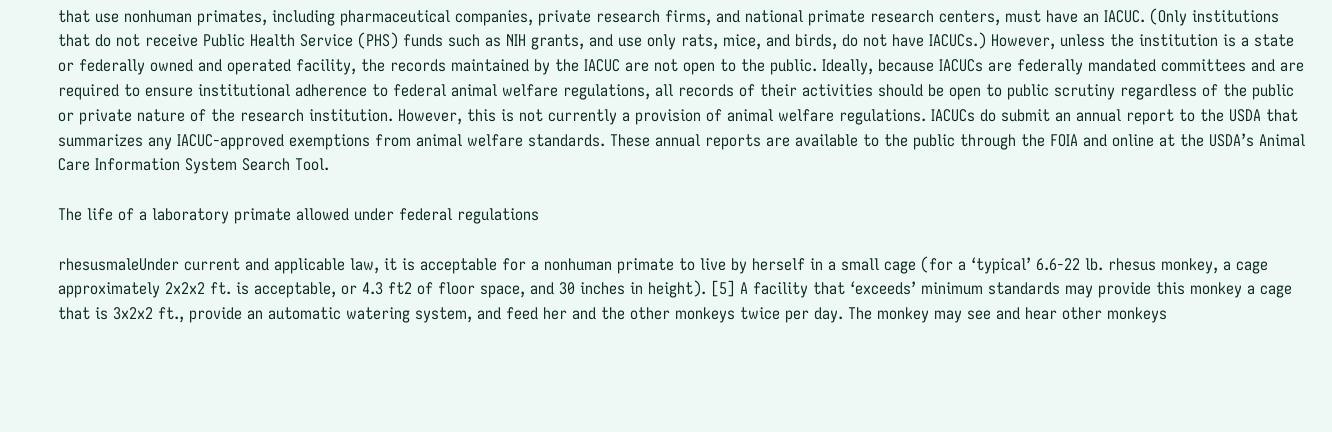that use nonhuman primates, including pharmaceutical companies, private research firms, and national primate research centers, must have an IACUC. (Only institutions that do not receive Public Health Service (PHS) funds such as NIH grants, and use only rats, mice, and birds, do not have IACUCs.) However, unless the institution is a state or federally owned and operated facility, the records maintained by the IACUC are not open to the public. Ideally, because IACUCs are federally mandated committees and are required to ensure institutional adherence to federal animal welfare regulations, all records of their activities should be open to public scrutiny regardless of the public or private nature of the research institution. However, this is not currently a provision of animal welfare regulations. IACUCs do submit an annual report to the USDA that summarizes any IACUC-approved exemptions from animal welfare standards. These annual reports are available to the public through the FOIA and online at the USDA’s Animal Care Information System Search Tool.

The life of a laboratory primate allowed under federal regulations

rhesusmaleUnder current and applicable law, it is acceptable for a nonhuman primate to live by herself in a small cage (for a ‘typical’ 6.6-22 lb. rhesus monkey, a cage approximately 2x2x2 ft. is acceptable, or 4.3 ft2 of floor space, and 30 inches in height). [5] A facility that ‘exceeds’ minimum standards may provide this monkey a cage that is 3x2x2 ft., provide an automatic watering system, and feed her and the other monkeys twice per day. The monkey may see and hear other monkeys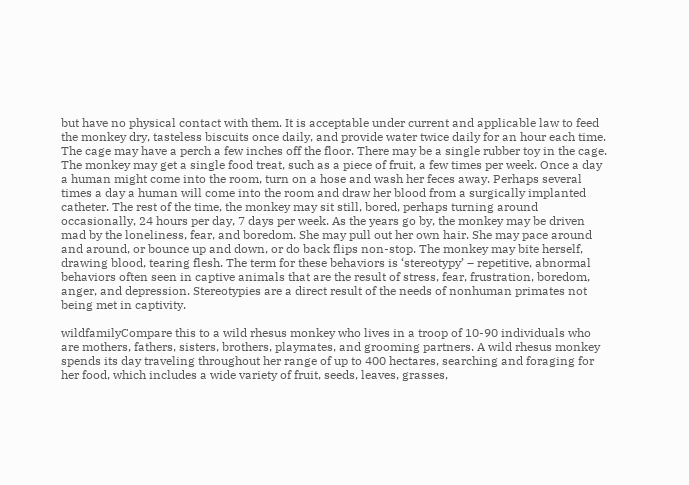but have no physical contact with them. It is acceptable under current and applicable law to feed the monkey dry, tasteless biscuits once daily, and provide water twice daily for an hour each time. The cage may have a perch a few inches off the floor. There may be a single rubber toy in the cage. The monkey may get a single food treat, such as a piece of fruit, a few times per week. Once a day a human might come into the room, turn on a hose and wash her feces away. Perhaps several times a day a human will come into the room and draw her blood from a surgically implanted catheter. The rest of the time, the monkey may sit still, bored, perhaps turning around occasionally, 24 hours per day, 7 days per week. As the years go by, the monkey may be driven mad by the loneliness, fear, and boredom. She may pull out her own hair. She may pace around and around, or bounce up and down, or do back flips non-stop. The monkey may bite herself, drawing blood, tearing flesh. The term for these behaviors is ‘stereotypy’ – repetitive, abnormal behaviors often seen in captive animals that are the result of stress, fear, frustration, boredom, anger, and depression. Stereotypies are a direct result of the needs of nonhuman primates not being met in captivity.

wildfamilyCompare this to a wild rhesus monkey who lives in a troop of 10-90 individuals who are mothers, fathers, sisters, brothers, playmates, and grooming partners. A wild rhesus monkey spends its day traveling throughout her range of up to 400 hectares, searching and foraging for her food, which includes a wide variety of fruit, seeds, leaves, grasses,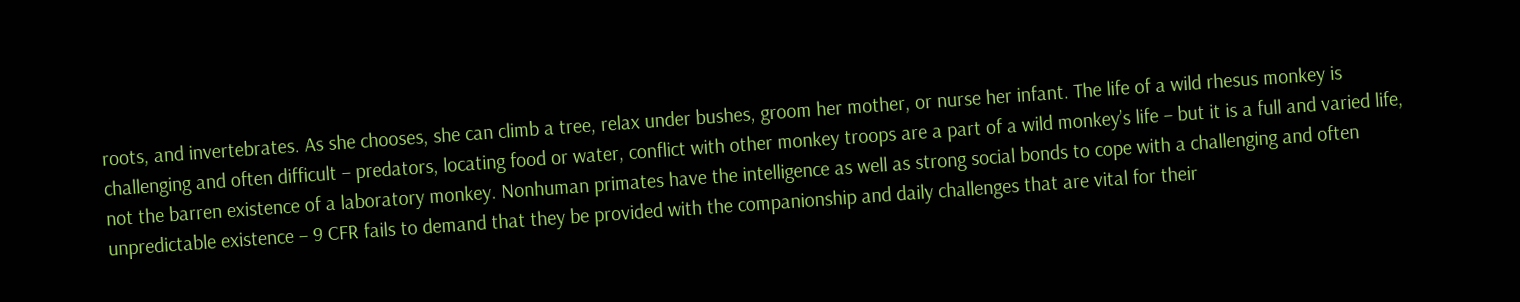roots, and invertebrates. As she chooses, she can climb a tree, relax under bushes, groom her mother, or nurse her infant. The life of a wild rhesus monkey is challenging and often difficult – predators, locating food or water, conflict with other monkey troops are a part of a wild monkey’s life – but it is a full and varied life, not the barren existence of a laboratory monkey. Nonhuman primates have the intelligence as well as strong social bonds to cope with a challenging and often unpredictable existence – 9 CFR fails to demand that they be provided with the companionship and daily challenges that are vital for their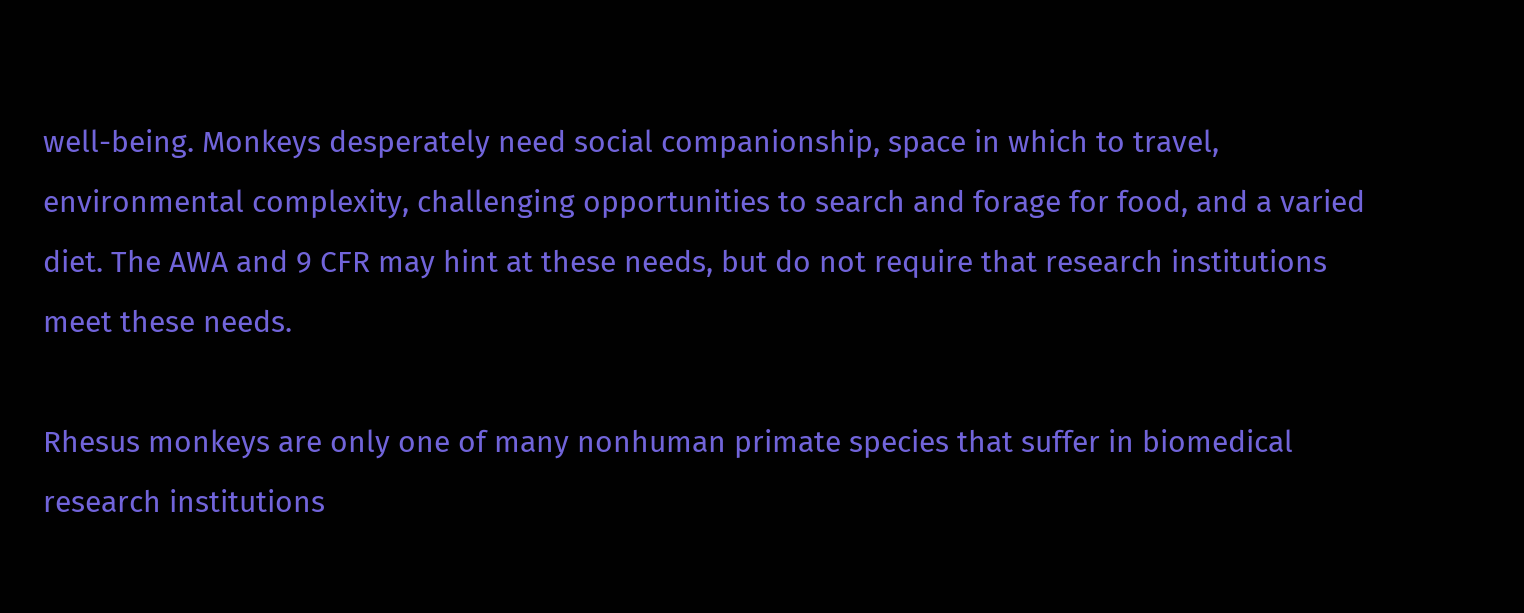well-being. Monkeys desperately need social companionship, space in which to travel, environmental complexity, challenging opportunities to search and forage for food, and a varied diet. The AWA and 9 CFR may hint at these needs, but do not require that research institutions meet these needs.

Rhesus monkeys are only one of many nonhuman primate species that suffer in biomedical research institutions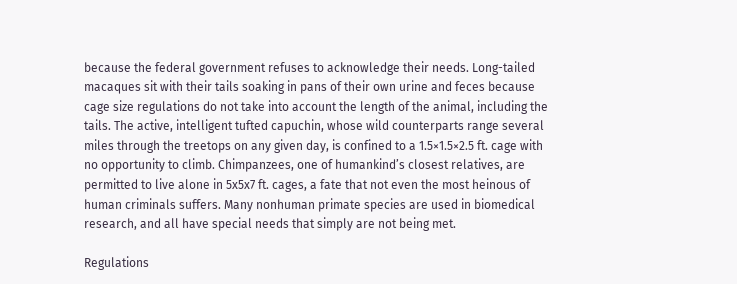because the federal government refuses to acknowledge their needs. Long-tailed macaques sit with their tails soaking in pans of their own urine and feces because cage size regulations do not take into account the length of the animal, including the tails. The active, intelligent tufted capuchin, whose wild counterparts range several miles through the treetops on any given day, is confined to a 1.5×1.5×2.5 ft. cage with no opportunity to climb. Chimpanzees, one of humankind’s closest relatives, are permitted to live alone in 5x5x7 ft. cages, a fate that not even the most heinous of human criminals suffers. Many nonhuman primate species are used in biomedical research, and all have special needs that simply are not being met.

Regulations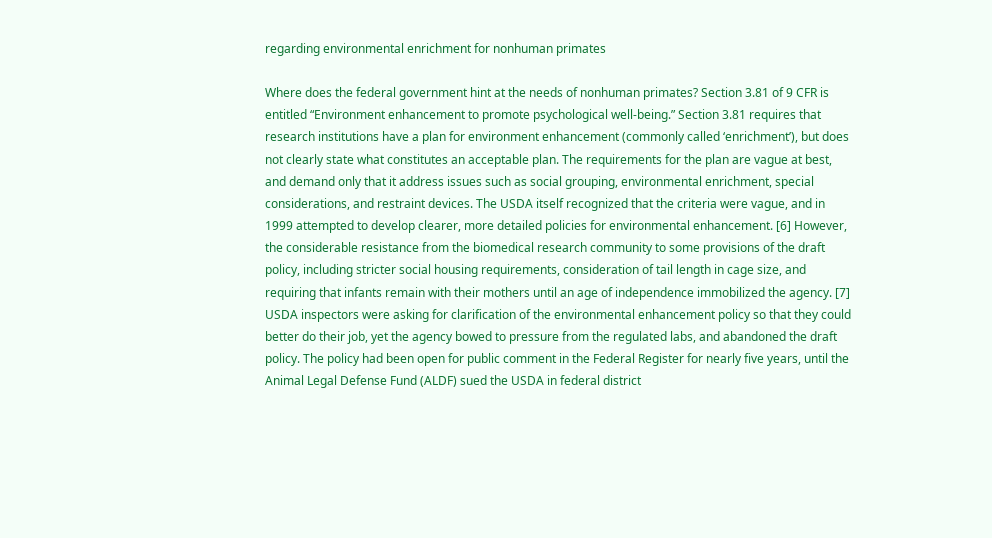regarding environmental enrichment for nonhuman primates

Where does the federal government hint at the needs of nonhuman primates? Section 3.81 of 9 CFR is entitled “Environment enhancement to promote psychological well-being.” Section 3.81 requires that research institutions have a plan for environment enhancement (commonly called ‘enrichment’), but does not clearly state what constitutes an acceptable plan. The requirements for the plan are vague at best, and demand only that it address issues such as social grouping, environmental enrichment, special considerations, and restraint devices. The USDA itself recognized that the criteria were vague, and in 1999 attempted to develop clearer, more detailed policies for environmental enhancement. [6] However, the considerable resistance from the biomedical research community to some provisions of the draft policy, including stricter social housing requirements, consideration of tail length in cage size, and requiring that infants remain with their mothers until an age of independence immobilized the agency. [7] USDA inspectors were asking for clarification of the environmental enhancement policy so that they could better do their job, yet the agency bowed to pressure from the regulated labs, and abandoned the draft policy. The policy had been open for public comment in the Federal Register for nearly five years, until the Animal Legal Defense Fund (ALDF) sued the USDA in federal district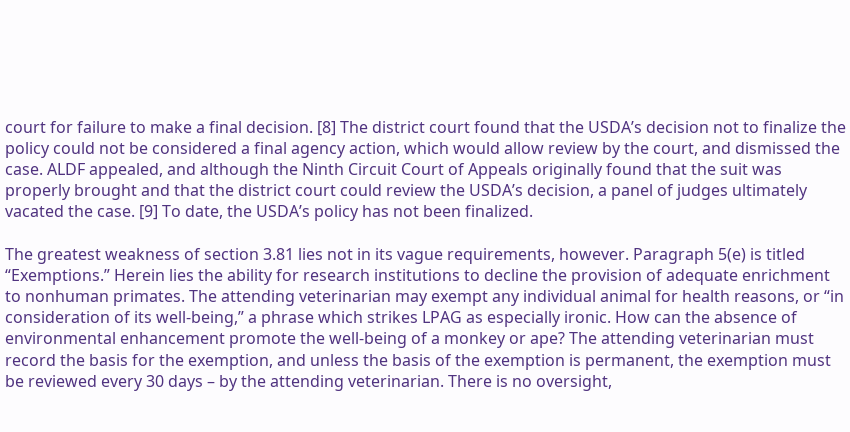court for failure to make a final decision. [8] The district court found that the USDA’s decision not to finalize the policy could not be considered a final agency action, which would allow review by the court, and dismissed the case. ALDF appealed, and although the Ninth Circuit Court of Appeals originally found that the suit was properly brought and that the district court could review the USDA’s decision, a panel of judges ultimately vacated the case. [9] To date, the USDA’s policy has not been finalized.

The greatest weakness of section 3.81 lies not in its vague requirements, however. Paragraph 5(e) is titled “Exemptions.” Herein lies the ability for research institutions to decline the provision of adequate enrichment to nonhuman primates. The attending veterinarian may exempt any individual animal for health reasons, or “in consideration of its well-being,” a phrase which strikes LPAG as especially ironic. How can the absence of environmental enhancement promote the well-being of a monkey or ape? The attending veterinarian must record the basis for the exemption, and unless the basis of the exemption is permanent, the exemption must be reviewed every 30 days – by the attending veterinarian. There is no oversight,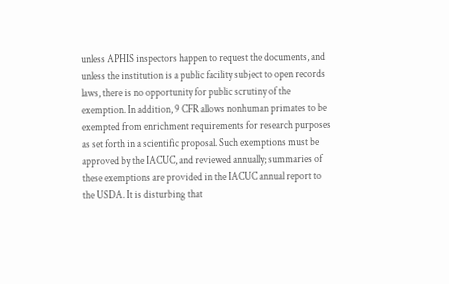unless APHIS inspectors happen to request the documents, and unless the institution is a public facility subject to open records laws, there is no opportunity for public scrutiny of the exemption. In addition, 9 CFR allows nonhuman primates to be exempted from enrichment requirements for research purposes as set forth in a scientific proposal. Such exemptions must be approved by the IACUC, and reviewed annually; summaries of these exemptions are provided in the IACUC annual report to the USDA. It is disturbing that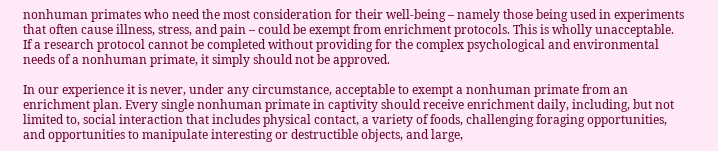nonhuman primates who need the most consideration for their well-being – namely those being used in experiments that often cause illness, stress, and pain – could be exempt from enrichment protocols. This is wholly unacceptable. If a research protocol cannot be completed without providing for the complex psychological and environmental needs of a nonhuman primate, it simply should not be approved.

In our experience it is never, under any circumstance, acceptable to exempt a nonhuman primate from an enrichment plan. Every single nonhuman primate in captivity should receive enrichment daily, including, but not limited to, social interaction that includes physical contact, a variety of foods, challenging foraging opportunities, and opportunities to manipulate interesting or destructible objects, and large,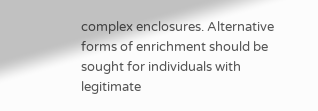complex enclosures. Alternative forms of enrichment should be sought for individuals with legitimate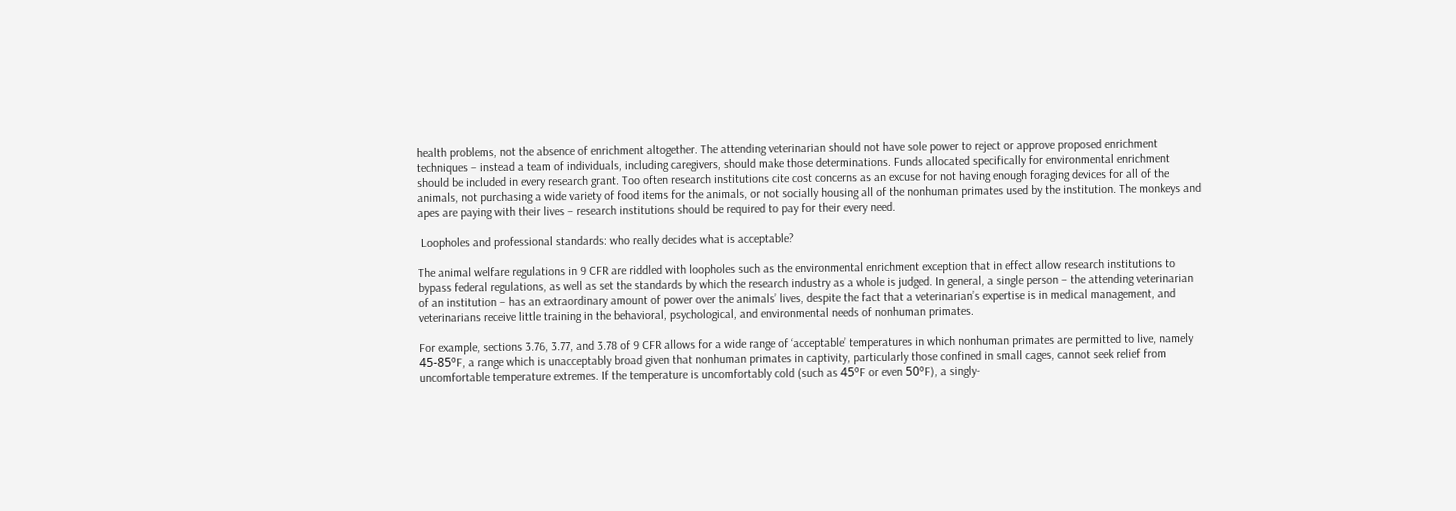health problems, not the absence of enrichment altogether. The attending veterinarian should not have sole power to reject or approve proposed enrichment techniques – instead a team of individuals, including caregivers, should make those determinations. Funds allocated specifically for environmental enrichment should be included in every research grant. Too often research institutions cite cost concerns as an excuse for not having enough foraging devices for all of the animals, not purchasing a wide variety of food items for the animals, or not socially housing all of the nonhuman primates used by the institution. The monkeys and apes are paying with their lives – research institutions should be required to pay for their every need.

 Loopholes and professional standards: who really decides what is acceptable?

The animal welfare regulations in 9 CFR are riddled with loopholes such as the environmental enrichment exception that in effect allow research institutions to bypass federal regulations, as well as set the standards by which the research industry as a whole is judged. In general, a single person – the attending veterinarian of an institution – has an extraordinary amount of power over the animals’ lives, despite the fact that a veterinarian’s expertise is in medical management, and veterinarians receive little training in the behavioral, psychological, and environmental needs of nonhuman primates.

For example, sections 3.76, 3.77, and 3.78 of 9 CFR allows for a wide range of ‘acceptable’ temperatures in which nonhuman primates are permitted to live, namely 45-85ºF, a range which is unacceptably broad given that nonhuman primates in captivity, particularly those confined in small cages, cannot seek relief from uncomfortable temperature extremes. If the temperature is uncomfortably cold (such as 45ºF or even 50ºF), a singly-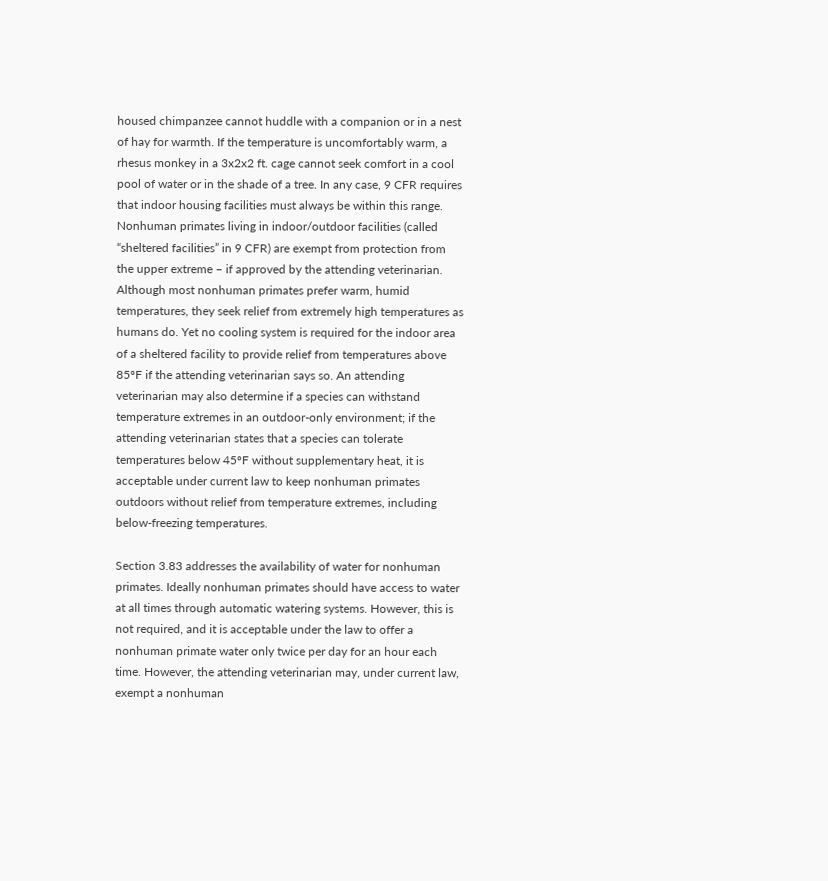housed chimpanzee cannot huddle with a companion or in a nest of hay for warmth. If the temperature is uncomfortably warm, a rhesus monkey in a 3x2x2 ft. cage cannot seek comfort in a cool pool of water or in the shade of a tree. In any case, 9 CFR requires that indoor housing facilities must always be within this range. Nonhuman primates living in indoor/outdoor facilities (called “sheltered facilities” in 9 CFR) are exempt from protection from the upper extreme – if approved by the attending veterinarian. Although most nonhuman primates prefer warm, humid temperatures, they seek relief from extremely high temperatures as humans do. Yet no cooling system is required for the indoor area of a sheltered facility to provide relief from temperatures above 85ºF if the attending veterinarian says so. An attending veterinarian may also determine if a species can withstand temperature extremes in an outdoor-only environment; if the attending veterinarian states that a species can tolerate temperatures below 45ºF without supplementary heat, it is acceptable under current law to keep nonhuman primates outdoors without relief from temperature extremes, including below-freezing temperatures.

Section 3.83 addresses the availability of water for nonhuman primates. Ideally nonhuman primates should have access to water at all times through automatic watering systems. However, this is not required, and it is acceptable under the law to offer a nonhuman primate water only twice per day for an hour each time. However, the attending veterinarian may, under current law, exempt a nonhuman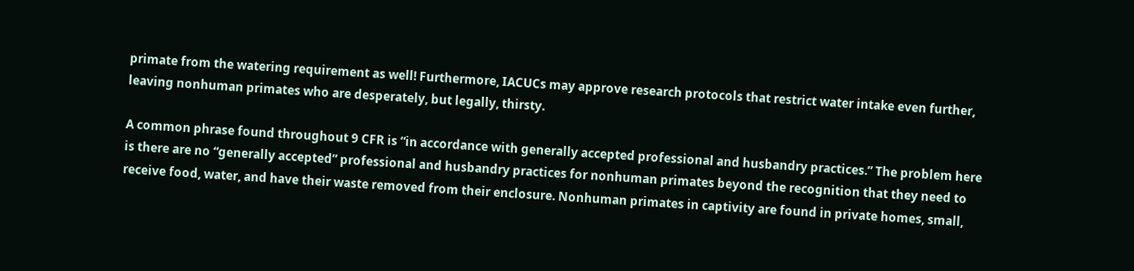primate from the watering requirement as well! Furthermore, IACUCs may approve research protocols that restrict water intake even further, leaving nonhuman primates who are desperately, but legally, thirsty.

A common phrase found throughout 9 CFR is “in accordance with generally accepted professional and husbandry practices.” The problem here is there are no “generally accepted” professional and husbandry practices for nonhuman primates beyond the recognition that they need to receive food, water, and have their waste removed from their enclosure. Nonhuman primates in captivity are found in private homes, small,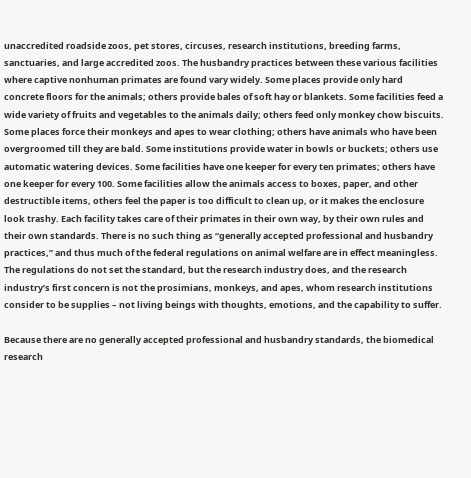unaccredited roadside zoos, pet stores, circuses, research institutions, breeding farms, sanctuaries, and large accredited zoos. The husbandry practices between these various facilities where captive nonhuman primates are found vary widely. Some places provide only hard concrete floors for the animals; others provide bales of soft hay or blankets. Some facilities feed a wide variety of fruits and vegetables to the animals daily; others feed only monkey chow biscuits. Some places force their monkeys and apes to wear clothing; others have animals who have been overgroomed till they are bald. Some institutions provide water in bowls or buckets; others use automatic watering devices. Some facilities have one keeper for every ten primates; others have one keeper for every 100. Some facilities allow the animals access to boxes, paper, and other destructible items, others feel the paper is too difficult to clean up, or it makes the enclosure look trashy. Each facility takes care of their primates in their own way, by their own rules and their own standards. There is no such thing as “generally accepted professional and husbandry practices,” and thus much of the federal regulations on animal welfare are in effect meaningless. The regulations do not set the standard, but the research industry does, and the research industry’s first concern is not the prosimians, monkeys, and apes, whom research institutions consider to be supplies – not living beings with thoughts, emotions, and the capability to suffer.

Because there are no generally accepted professional and husbandry standards, the biomedical research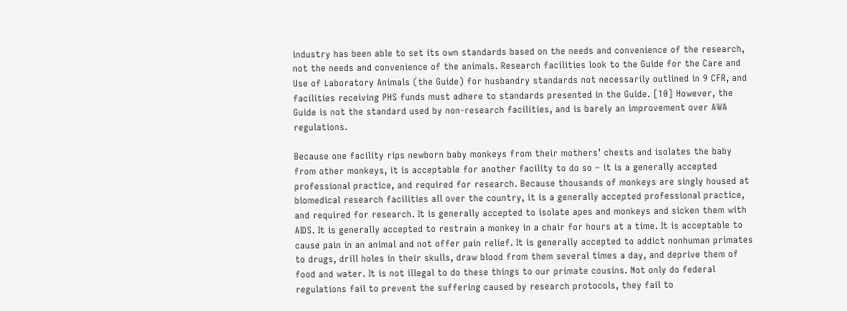industry has been able to set its own standards based on the needs and convenience of the research, not the needs and convenience of the animals. Research facilities look to the Guide for the Care and Use of Laboratory Animals (the Guide) for husbandry standards not necessarily outlined in 9 CFR, and facilities receiving PHS funds must adhere to standards presented in the Guide. [10] However, the Guide is not the standard used by non-research facilities, and is barely an improvement over AWA regulations.

Because one facility rips newborn baby monkeys from their mothers’ chests and isolates the baby from other monkeys, it is acceptable for another facility to do so – it is a generally accepted professional practice, and required for research. Because thousands of monkeys are singly housed at biomedical research facilities all over the country, it is a generally accepted professional practice, and required for research. It is generally accepted to isolate apes and monkeys and sicken them with AIDS. It is generally accepted to restrain a monkey in a chair for hours at a time. It is acceptable to cause pain in an animal and not offer pain relief. It is generally accepted to addict nonhuman primates to drugs, drill holes in their skulls, draw blood from them several times a day, and deprive them of food and water. It is not illegal to do these things to our primate cousins. Not only do federal regulations fail to prevent the suffering caused by research protocols, they fail to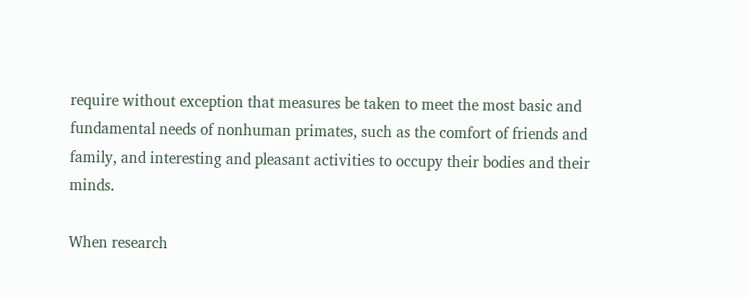require without exception that measures be taken to meet the most basic and fundamental needs of nonhuman primates, such as the comfort of friends and family, and interesting and pleasant activities to occupy their bodies and their minds.

When research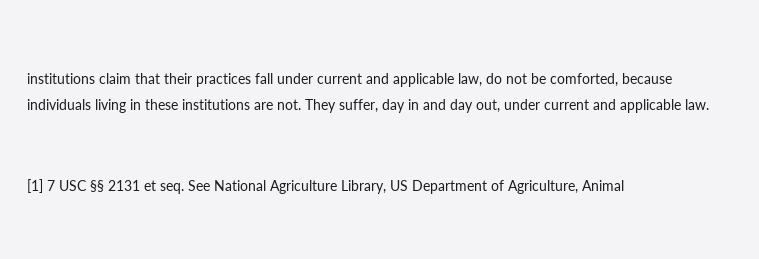institutions claim that their practices fall under current and applicable law, do not be comforted, because individuals living in these institutions are not. They suffer, day in and day out, under current and applicable law.


[1] 7 USC §§ 2131 et seq. See National Agriculture Library, US Department of Agriculture, Animal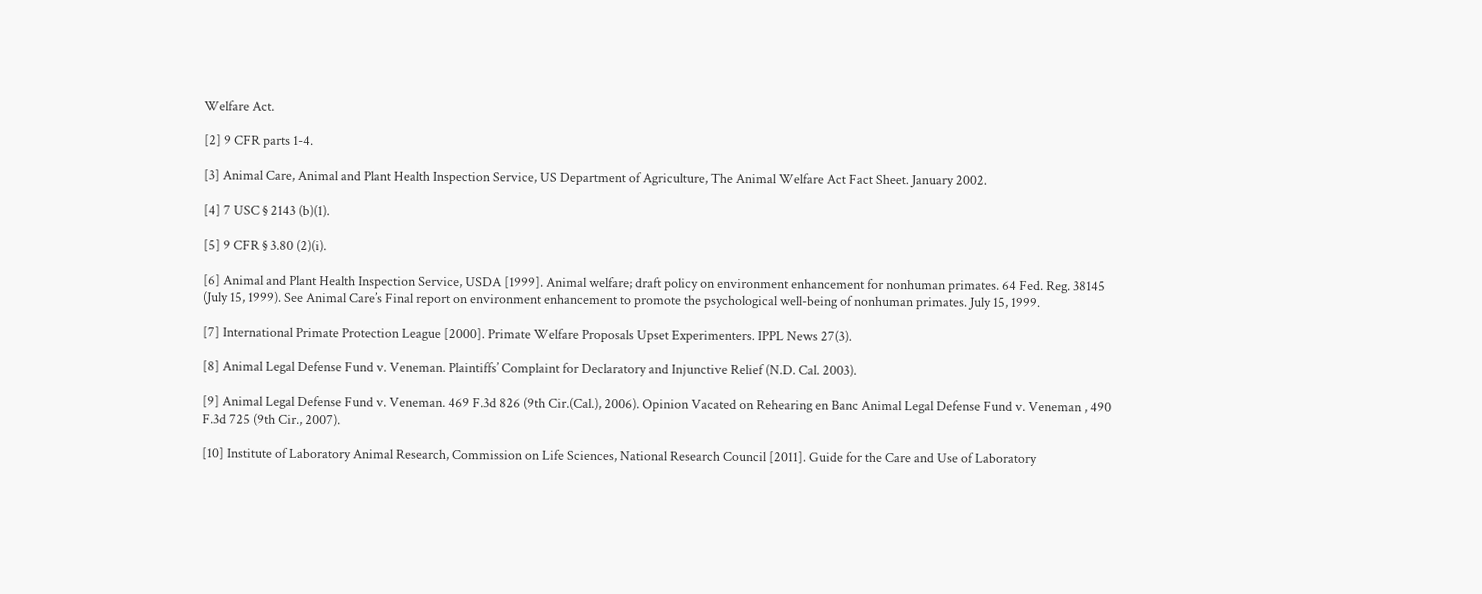Welfare Act.

[2] 9 CFR parts 1-4.

[3] Animal Care, Animal and Plant Health Inspection Service, US Department of Agriculture, The Animal Welfare Act Fact Sheet. January 2002.

[4] 7 USC § 2143 (b)(1).

[5] 9 CFR § 3.80 (2)(i).

[6] Animal and Plant Health Inspection Service, USDA [1999]. Animal welfare; draft policy on environment enhancement for nonhuman primates. 64 Fed. Reg. 38145 (July 15, 1999). See Animal Care’s Final report on environment enhancement to promote the psychological well-being of nonhuman primates. July 15, 1999.

[7] International Primate Protection League [2000]. Primate Welfare Proposals Upset Experimenters. IPPL News 27(3).

[8] Animal Legal Defense Fund v. Veneman. Plaintiffs’ Complaint for Declaratory and Injunctive Relief (N.D. Cal. 2003).

[9] Animal Legal Defense Fund v. Veneman. 469 F.3d 826 (9th Cir.(Cal.), 2006). Opinion Vacated on Rehearing en Banc Animal Legal Defense Fund v. Veneman , 490 F.3d 725 (9th Cir., 2007).

[10] Institute of Laboratory Animal Research, Commission on Life Sciences, National Research Council [2011]. Guide for the Care and Use of Laboratory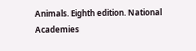Animals. Eighth edition. National Academies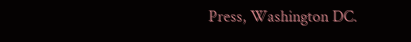Press, Washington DC.